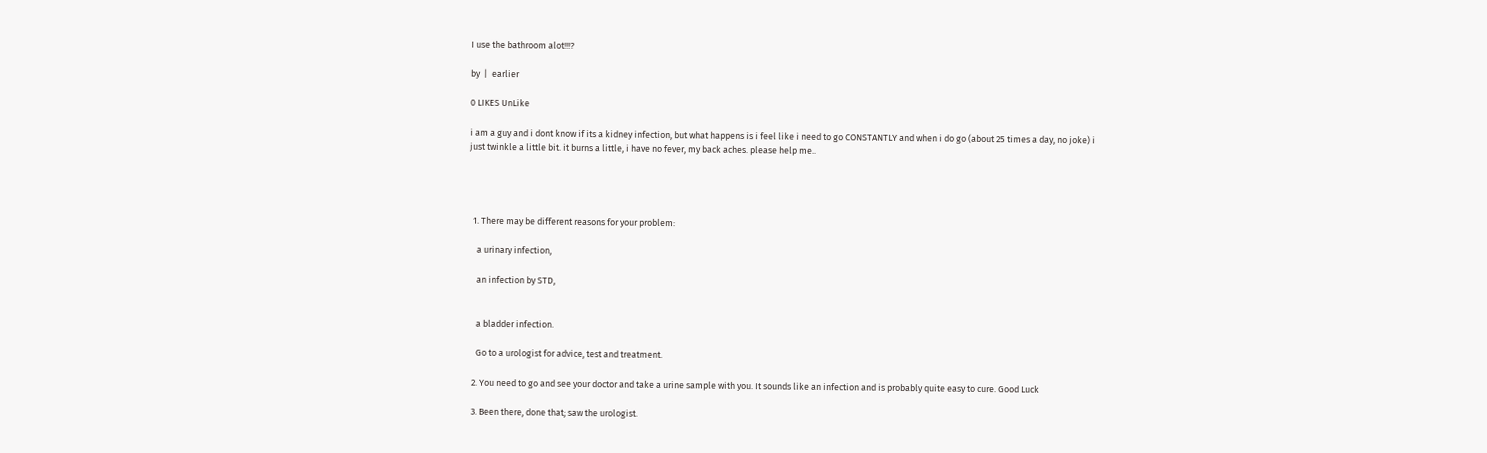I use the bathroom alot!!!?

by  |  earlier

0 LIKES UnLike

i am a guy and i dont know if its a kidney infection, but what happens is i feel like i need to go CONSTANTLY and when i do go (about 25 times a day, no joke) i just twinkle a little bit. it burns a little, i have no fever, my back aches. please help me..




  1. There may be different reasons for your problem:

    a urinary infection,

    an infection by STD,


    a bladder infection.

    Go to a urologist for advice, test and treatment.

  2. You need to go and see your doctor and take a urine sample with you. It sounds like an infection and is probably quite easy to cure. Good Luck

  3. Been there, done that; saw the urologist.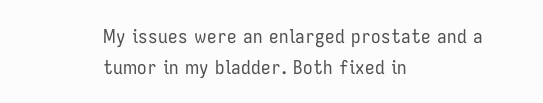My issues were an enlarged prostate and a tumor in my bladder. Both fixed in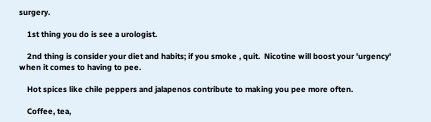surgery.

    1st thing you do is see a urologist.

    2nd thing is consider your diet and habits; if you smoke , quit.  Nicotine will boost your 'urgency' when it comes to having to pee.

    Hot spices like chile peppers and jalapenos contribute to making you pee more often.

    Coffee, tea,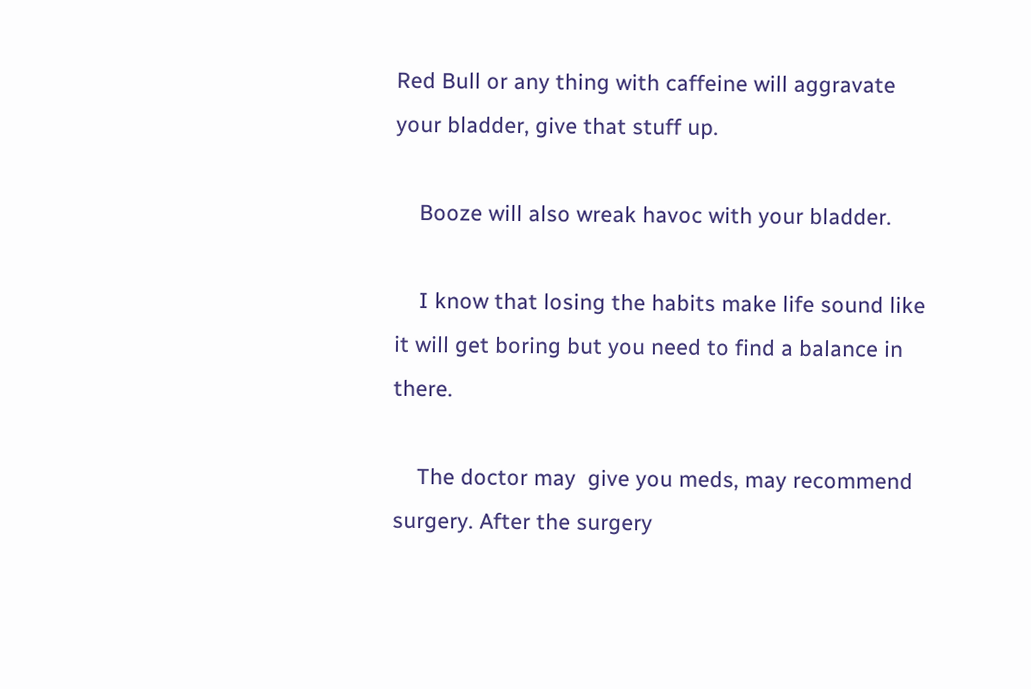Red Bull or any thing with caffeine will aggravate your bladder, give that stuff up.

    Booze will also wreak havoc with your bladder.

    I know that losing the habits make life sound like it will get boring but you need to find a balance in there.

    The doctor may  give you meds, may recommend surgery. After the surgery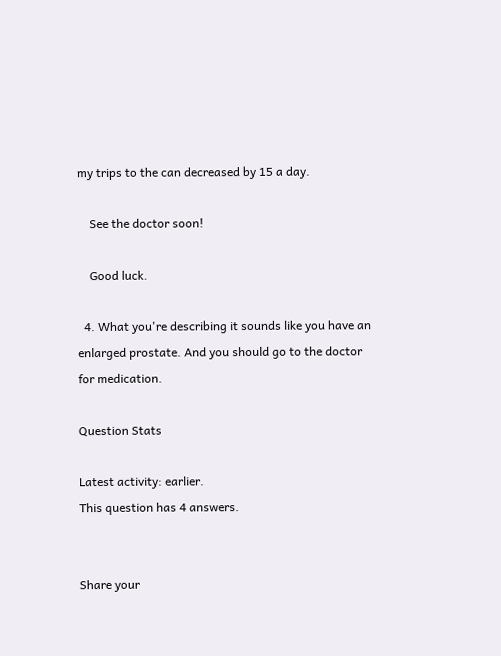my trips to the can decreased by 15 a day.

    See the doctor soon!

    Good luck.

  4. What you're describing it sounds like you have an enlarged prostate. And you should go to the doctor for medication.

Question Stats

Latest activity: earlier.
This question has 4 answers.


Share your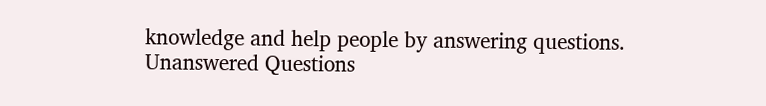knowledge and help people by answering questions.
Unanswered Questions